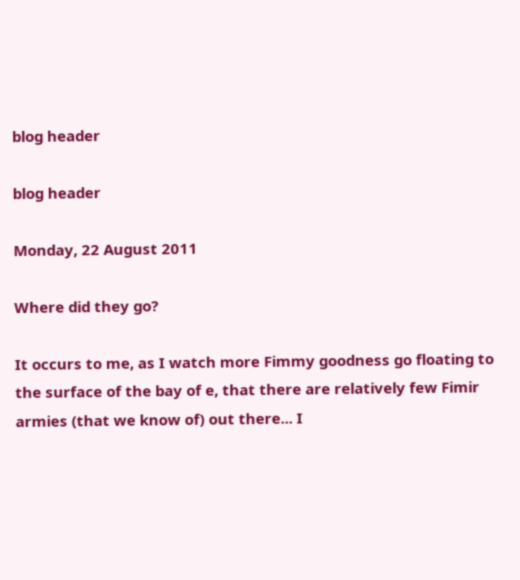blog header

blog header

Monday, 22 August 2011

Where did they go?

It occurs to me, as I watch more Fimmy goodness go floating to the surface of the bay of e, that there are relatively few Fimir armies (that we know of) out there... I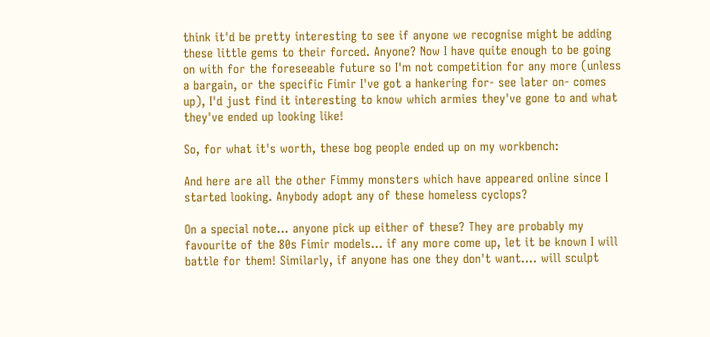think it'd be pretty interesting to see if anyone we recognise might be adding these little gems to their forced. Anyone? Now I have quite enough to be going on with for the foreseeable future so I'm not competition for any more (unless a bargain, or the specific Fimir I've got a hankering for- see later on- comes up), I'd just find it interesting to know which armies they've gone to and what they've ended up looking like!

So, for what it's worth, these bog people ended up on my workbench:

And here are all the other Fimmy monsters which have appeared online since I started looking. Anybody adopt any of these homeless cyclops?

On a special note... anyone pick up either of these? They are probably my favourite of the 80s Fimir models... if any more come up, let it be known I will battle for them! Similarly, if anyone has one they don't want.... will sculpt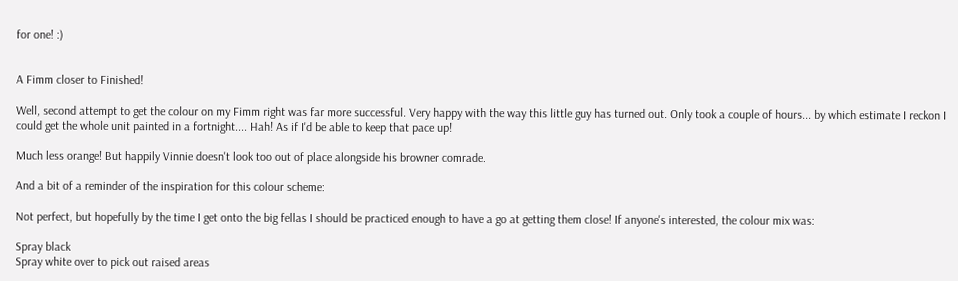for one! :)


A Fimm closer to Finished!

Well, second attempt to get the colour on my Fimm right was far more successful. Very happy with the way this little guy has turned out. Only took a couple of hours... by which estimate I reckon I could get the whole unit painted in a fortnight.... Hah! As if I'd be able to keep that pace up!

Much less orange! But happily Vinnie doesn't look too out of place alongside his browner comrade.

And a bit of a reminder of the inspiration for this colour scheme:

Not perfect, but hopefully by the time I get onto the big fellas I should be practiced enough to have a go at getting them close! If anyone's interested, the colour mix was:

Spray black
Spray white over to pick out raised areas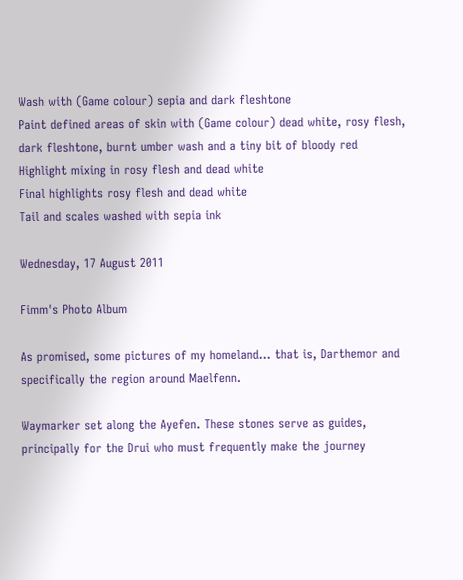Wash with (Game colour) sepia and dark fleshtone
Paint defined areas of skin with (Game colour) dead white, rosy flesh, dark fleshtone, burnt umber wash and a tiny bit of bloody red
Highlight mixing in rosy flesh and dead white
Final highlights rosy flesh and dead white
Tail and scales washed with sepia ink

Wednesday, 17 August 2011

Fimm's Photo Album

As promised, some pictures of my homeland... that is, Darthemor and specifically the region around Maelfenn.

Waymarker set along the Ayefen. These stones serve as guides, principally for the Drui who must frequently make the journey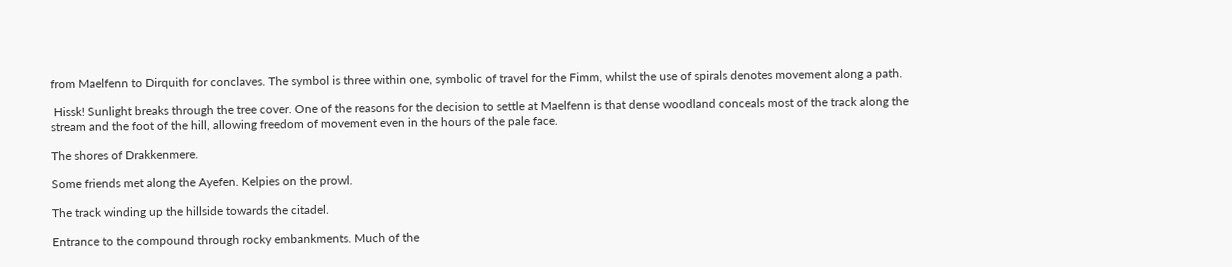from Maelfenn to Dirquith for conclaves. The symbol is three within one, symbolic of travel for the Fimm, whilst the use of spirals denotes movement along a path.

 Hissk! Sunlight breaks through the tree cover. One of the reasons for the decision to settle at Maelfenn is that dense woodland conceals most of the track along the stream and the foot of the hill, allowing freedom of movement even in the hours of the pale face.

The shores of Drakkenmere.

Some friends met along the Ayefen. Kelpies on the prowl.

The track winding up the hillside towards the citadel.

Entrance to the compound through rocky embankments. Much of the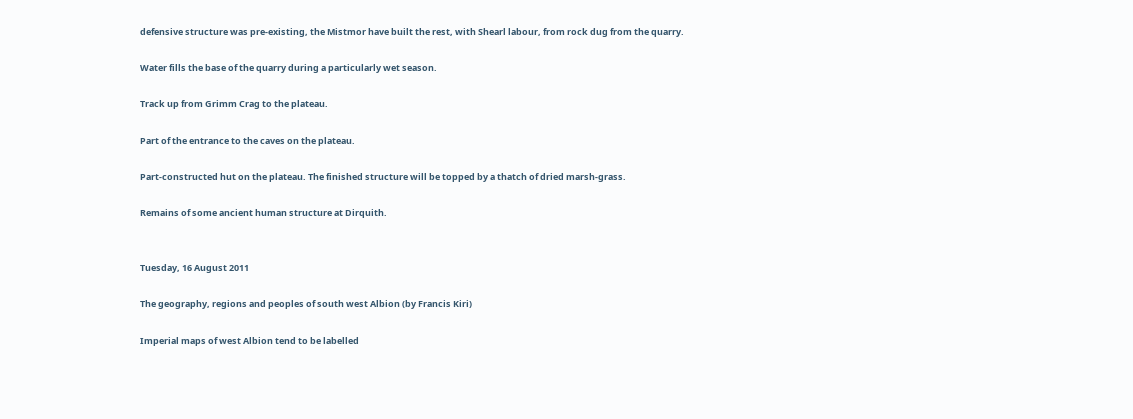defensive structure was pre-existing, the Mistmor have built the rest, with Shearl labour, from rock dug from the quarry.

Water fills the base of the quarry during a particularly wet season.

Track up from Grimm Crag to the plateau.

Part of the entrance to the caves on the plateau.

Part-constructed hut on the plateau. The finished structure will be topped by a thatch of dried marsh-grass.

Remains of some ancient human structure at Dirquith.


Tuesday, 16 August 2011

The geography, regions and peoples of south west Albion (by Francis Kiri)

Imperial maps of west Albion tend to be labelled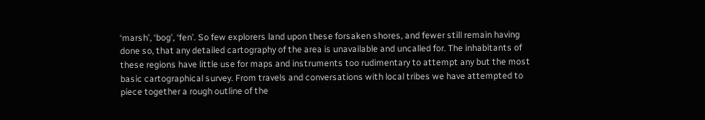‘marsh’, ‘bog’, ‘fen’. So few explorers land upon these forsaken shores, and fewer still remain having done so, that any detailed cartography of the area is unavailable and uncalled for. The inhabitants of these regions have little use for maps and instruments too rudimentary to attempt any but the most basic cartographical survey. From travels and conversations with local tribes we have attempted to piece together a rough outline of the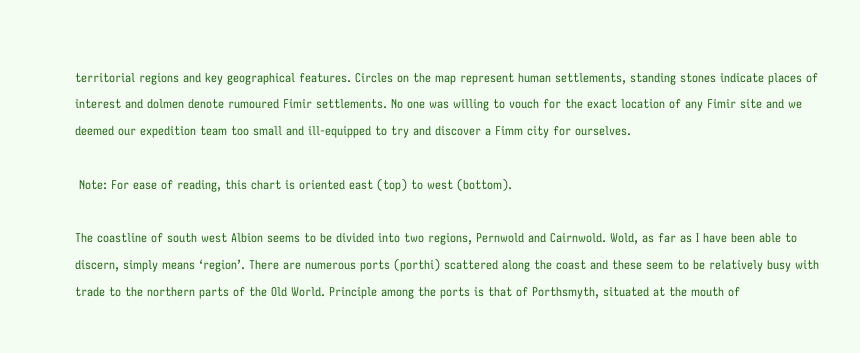territorial regions and key geographical features. Circles on the map represent human settlements, standing stones indicate places of interest and dolmen denote rumoured Fimir settlements. No one was willing to vouch for the exact location of any Fimir site and we deemed our expedition team too small and ill-equipped to try and discover a Fimm city for ourselves.

 Note: For ease of reading, this chart is oriented east (top) to west (bottom).

The coastline of south west Albion seems to be divided into two regions, Pernwold and Cairnwold. Wold, as far as I have been able to discern, simply means ‘region’. There are numerous ports (porthi) scattered along the coast and these seem to be relatively busy with trade to the northern parts of the Old World. Principle among the ports is that of Porthsmyth, situated at the mouth of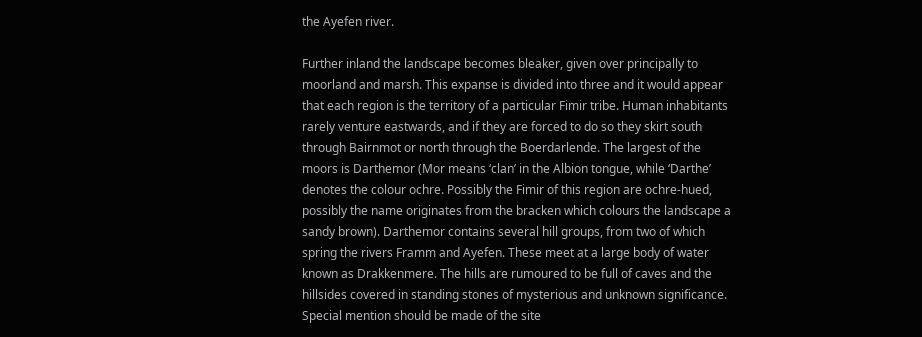the Ayefen river.

Further inland the landscape becomes bleaker, given over principally to moorland and marsh. This expanse is divided into three and it would appear that each region is the territory of a particular Fimir tribe. Human inhabitants rarely venture eastwards, and if they are forced to do so they skirt south through Bairnmot or north through the Boerdarlende. The largest of the moors is Darthemor (Mor means ‘clan’ in the Albion tongue, while ‘Darthe’ denotes the colour ochre. Possibly the Fimir of this region are ochre-hued, possibly the name originates from the bracken which colours the landscape a sandy brown). Darthemor contains several hill groups, from two of which spring the rivers Framm and Ayefen. These meet at a large body of water known as Drakkenmere. The hills are rumoured to be full of caves and the hillsides covered in standing stones of mysterious and unknown significance. Special mention should be made of the site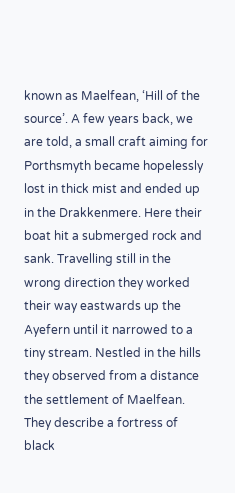known as Maelfean, ‘Hill of the source’. A few years back, we are told, a small craft aiming for Porthsmyth became hopelessly lost in thick mist and ended up in the Drakkenmere. Here their boat hit a submerged rock and sank. Travelling still in the wrong direction they worked their way eastwards up the Ayefern until it narrowed to a tiny stream. Nestled in the hills they observed from a distance the settlement of Maelfean. They describe a fortress of black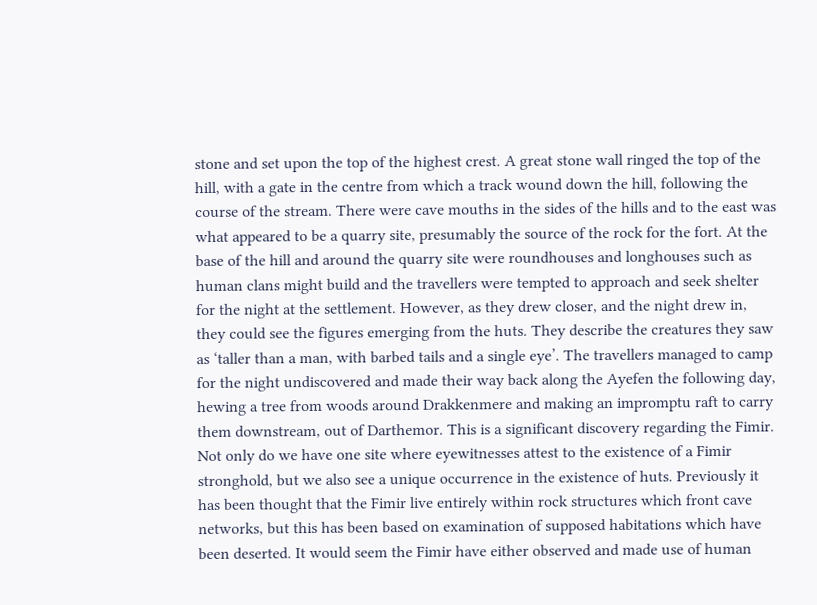stone and set upon the top of the highest crest. A great stone wall ringed the top of the hill, with a gate in the centre from which a track wound down the hill, following the course of the stream. There were cave mouths in the sides of the hills and to the east was what appeared to be a quarry site, presumably the source of the rock for the fort. At the base of the hill and around the quarry site were roundhouses and longhouses such as human clans might build and the travellers were tempted to approach and seek shelter for the night at the settlement. However, as they drew closer, and the night drew in, they could see the figures emerging from the huts. They describe the creatures they saw as ‘taller than a man, with barbed tails and a single eye’. The travellers managed to camp for the night undiscovered and made their way back along the Ayefen the following day, hewing a tree from woods around Drakkenmere and making an impromptu raft to carry them downstream, out of Darthemor. This is a significant discovery regarding the Fimir. Not only do we have one site where eyewitnesses attest to the existence of a Fimir stronghold, but we also see a unique occurrence in the existence of huts. Previously it has been thought that the Fimir live entirely within rock structures which front cave networks, but this has been based on examination of supposed habitations which have been deserted. It would seem the Fimir have either observed and made use of human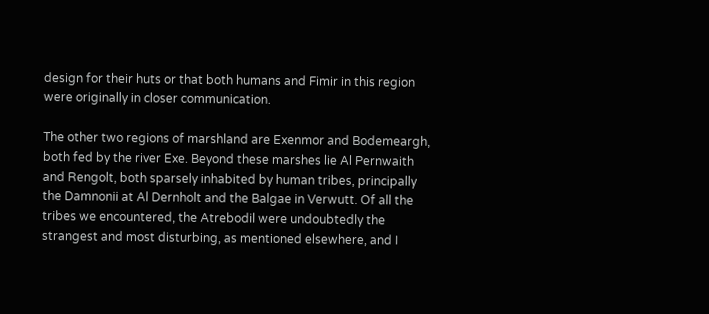design for their huts or that both humans and Fimir in this region were originally in closer communication.

The other two regions of marshland are Exenmor and Bodemeargh, both fed by the river Exe. Beyond these marshes lie Al Pernwaith and Rengolt, both sparsely inhabited by human tribes, principally the Damnonii at Al Dernholt and the Balgae in Verwutt. Of all the tribes we encountered, the Atrebodil were undoubtedly the strangest and most disturbing, as mentioned elsewhere, and I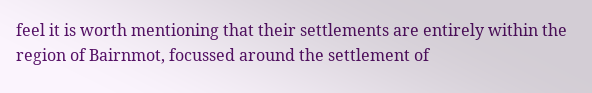feel it is worth mentioning that their settlements are entirely within the region of Bairnmot, focussed around the settlement of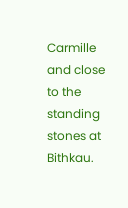Carmille and close to the standing stones at Bithkau.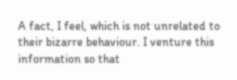A fact, I feel, which is not unrelated to their bizarre behaviour. I venture this information so that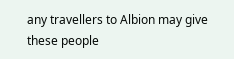any travellers to Albion may give these people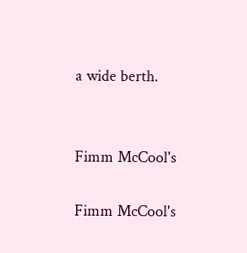a wide berth.


Fimm McCool's

Fimm McCool's